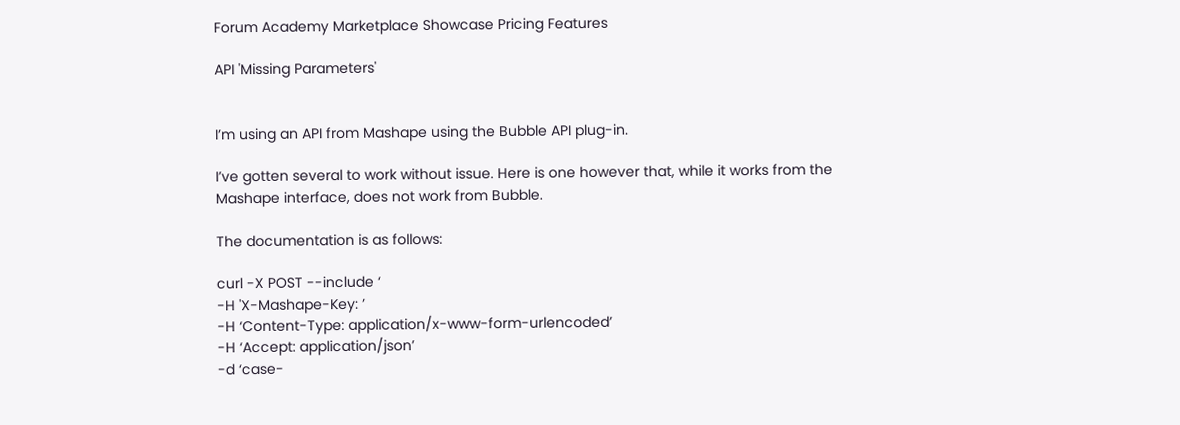Forum Academy Marketplace Showcase Pricing Features

API 'Missing Parameters'


I’m using an API from Mashape using the Bubble API plug-in.

I’ve gotten several to work without issue. Here is one however that, while it works from the Mashape interface, does not work from Bubble.

The documentation is as follows:

curl -X POST --include ‘
-H 'X-Mashape-Key: ’
-H ‘Content-Type: application/x-www-form-urlencoded’
-H ‘Accept: application/json’
-d ‘case-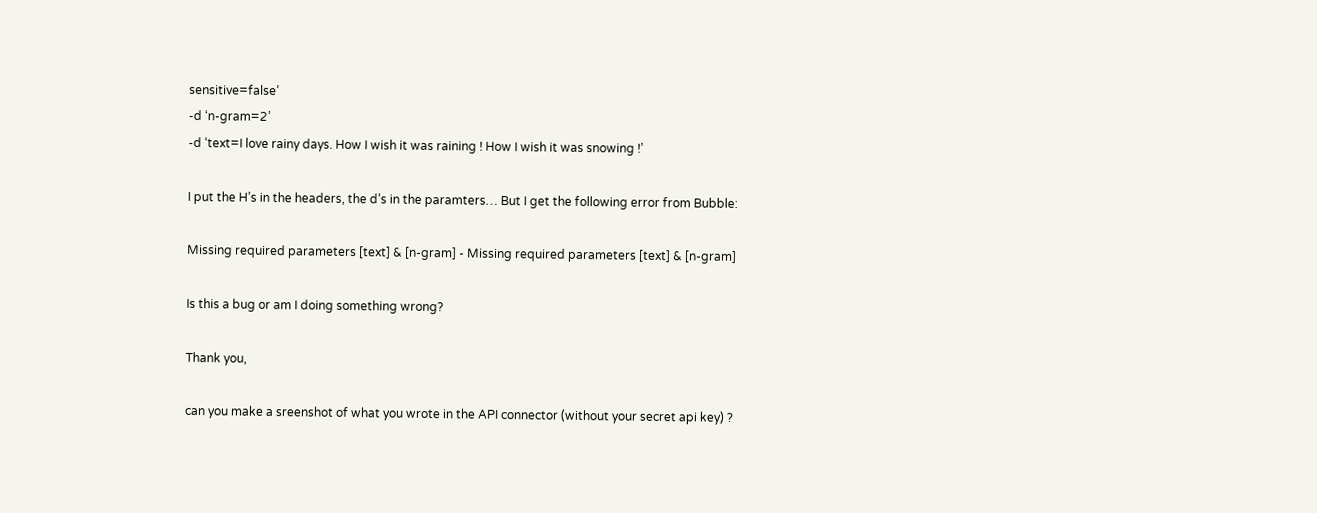sensitive=false’
-d ‘n-gram=2’
-d ‘text=I love rainy days. How I wish it was raining ! How I wish it was snowing !’

I put the H’s in the headers, the d’s in the paramters… But I get the following error from Bubble:

Missing required parameters [text] & [n-gram] - Missing required parameters [text] & [n-gram]

Is this a bug or am I doing something wrong?

Thank you,

can you make a sreenshot of what you wrote in the API connector (without your secret api key) ?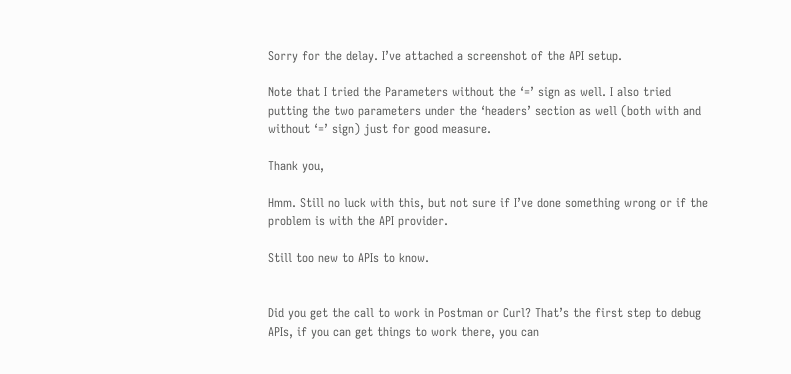Sorry for the delay. I’ve attached a screenshot of the API setup.

Note that I tried the Parameters without the ‘=’ sign as well. I also tried putting the two parameters under the ‘headers’ section as well (both with and without ‘=’ sign) just for good measure.

Thank you,

Hmm. Still no luck with this, but not sure if I’ve done something wrong or if the problem is with the API provider.

Still too new to APIs to know.


Did you get the call to work in Postman or Curl? That’s the first step to debug APIs, if you can get things to work there, you can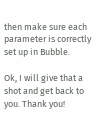then make sure each parameter is correctly set up in Bubble.

Ok, I will give that a shot and get back to you. Thank you!